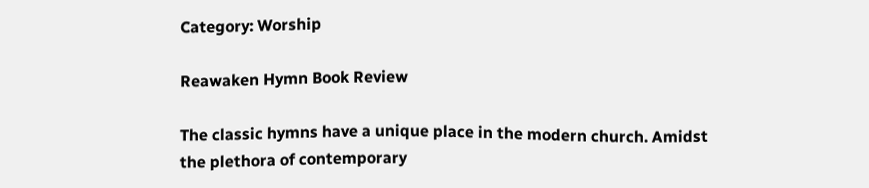Category: Worship

Reawaken Hymn Book Review

The classic hymns have a unique place in the modern church. Amidst the plethora of contemporary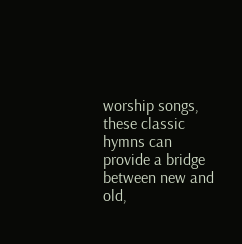worship songs, these classic hymns can provide a bridge between new and old,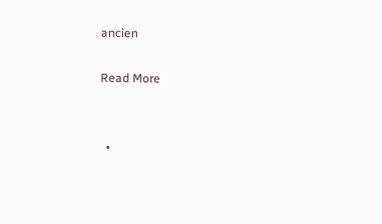ancien

Read More


  •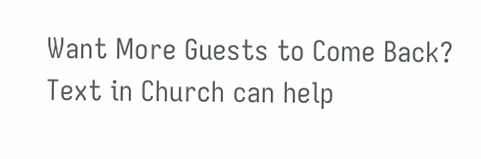Want More Guests to Come Back? Text in Church can help